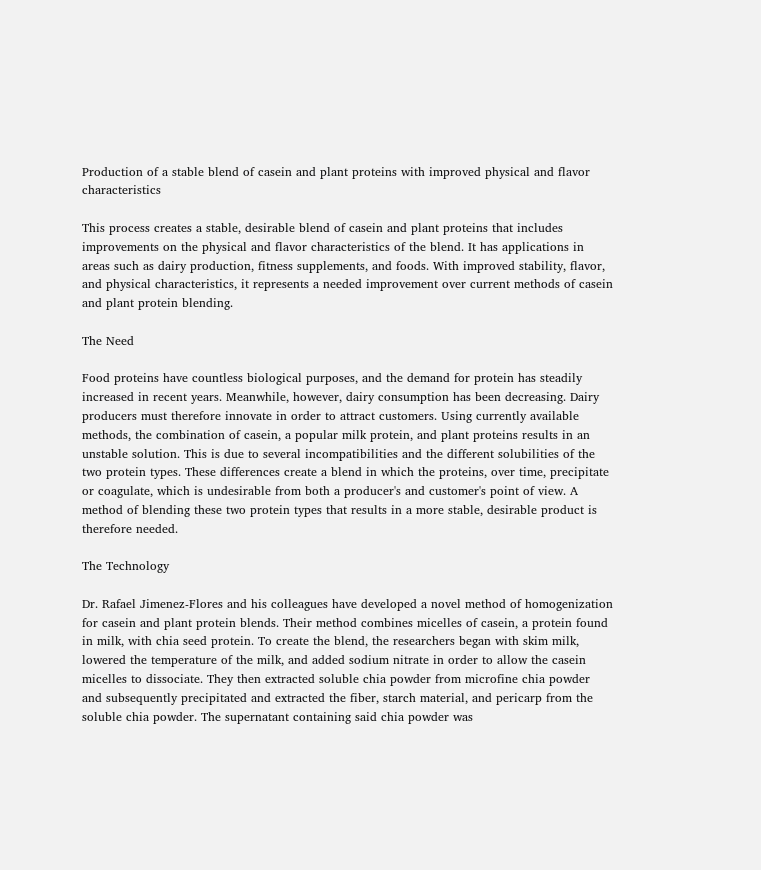Production of a stable blend of casein and plant proteins with improved physical and flavor characteristics

This process creates a stable, desirable blend of casein and plant proteins that includes improvements on the physical and flavor characteristics of the blend. It has applications in areas such as dairy production, fitness supplements, and foods. With improved stability, flavor, and physical characteristics, it represents a needed improvement over current methods of casein and plant protein blending.

The Need

Food proteins have countless biological purposes, and the demand for protein has steadily increased in recent years. Meanwhile, however, dairy consumption has been decreasing. Dairy producers must therefore innovate in order to attract customers. Using currently available methods, the combination of casein, a popular milk protein, and plant proteins results in an unstable solution. This is due to several incompatibilities and the different solubilities of the two protein types. These differences create a blend in which the proteins, over time, precipitate or coagulate, which is undesirable from both a producer's and customer's point of view. A method of blending these two protein types that results in a more stable, desirable product is therefore needed.

The Technology

Dr. Rafael Jimenez-Flores and his colleagues have developed a novel method of homogenization for casein and plant protein blends. Their method combines micelles of casein, a protein found in milk, with chia seed protein. To create the blend, the researchers began with skim milk, lowered the temperature of the milk, and added sodium nitrate in order to allow the casein micelles to dissociate. They then extracted soluble chia powder from microfine chia powder and subsequently precipitated and extracted the fiber, starch material, and pericarp from the soluble chia powder. The supernatant containing said chia powder was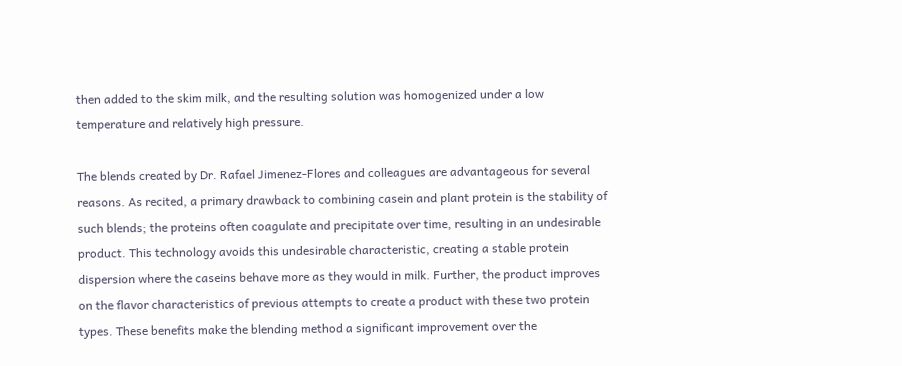then added to the skim milk, and the resulting solution was homogenized under a low temperature and relatively high pressure.

The blends created by Dr. Rafael Jimenez-Flores and colleagues are advantageous for several reasons. As recited, a primary drawback to combining casein and plant protein is the stability of such blends; the proteins often coagulate and precipitate over time, resulting in an undesirable product. This technology avoids this undesirable characteristic, creating a stable protein dispersion where the caseins behave more as they would in milk. Further, the product improves on the flavor characteristics of previous attempts to create a product with these two protein types. These benefits make the blending method a significant improvement over the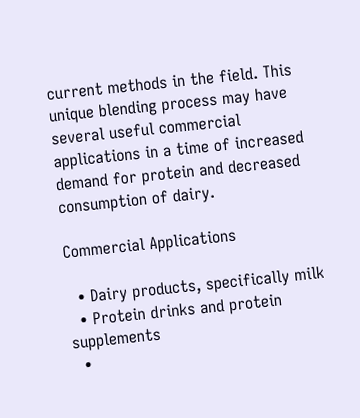current methods in the field. This unique blending process may have several useful commercial applications in a time of increased demand for protein and decreased consumption of dairy.

Commercial Applications

  • Dairy products, specifically milk
  • Protein drinks and protein supplements
  •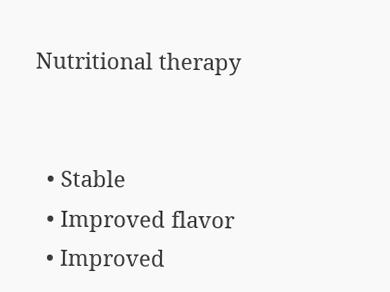Nutritional therapy


  • Stable
  • Improved flavor
  • Improved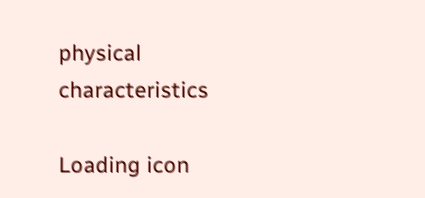physical characteristics

Loading icon